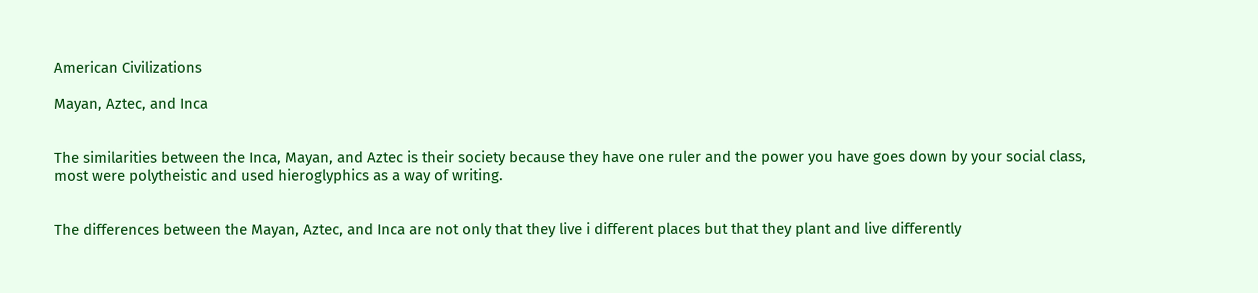American Civilizations

Mayan, Aztec, and Inca


The similarities between the Inca, Mayan, and Aztec is their society because they have one ruler and the power you have goes down by your social class, most were polytheistic and used hieroglyphics as a way of writing.


The differences between the Mayan, Aztec, and Inca are not only that they live i different places but that they plant and live differently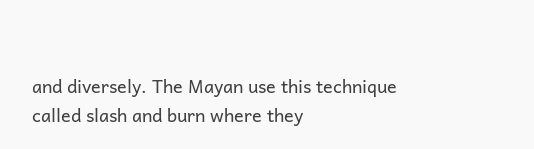and diversely. The Mayan use this technique called slash and burn where they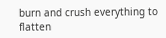burn and crush everything to flatten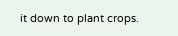it down to plant crops.